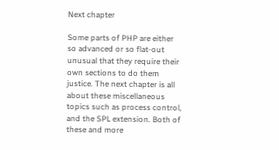Next chapter

Some parts of PHP are either so advanced or so flat-out unusual that they require their own sections to do them justice. The next chapter is all about these miscellaneous topics such as process control, and the SPL extension. Both of these and more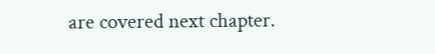are covered next chapter.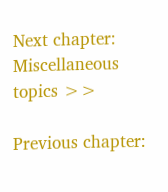Next chapter: Miscellaneous topics >>

Previous chapter: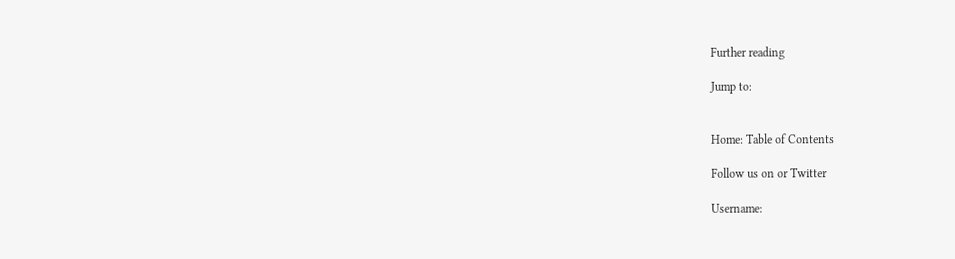Further reading

Jump to:


Home: Table of Contents

Follow us on or Twitter

Username: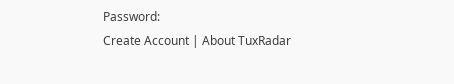Password:
Create Account | About TuxRadar